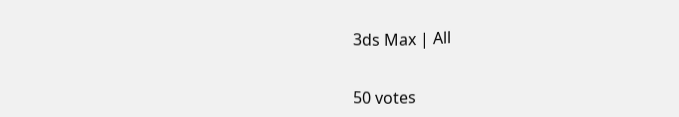3ds Max | All


50 votes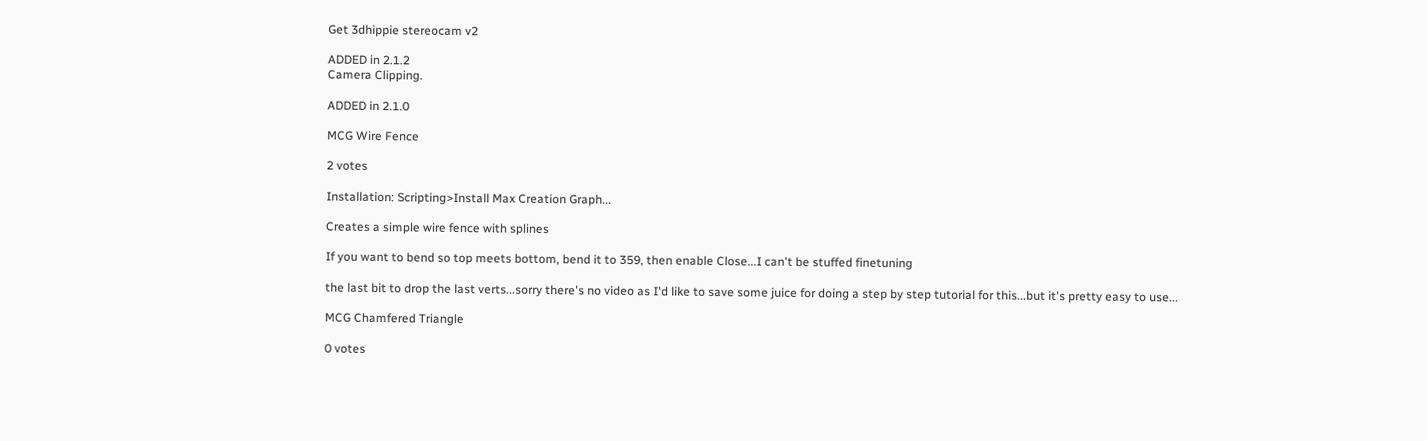Get 3dhippie stereocam v2

ADDED in 2.1.2
Camera Clipping.

ADDED in 2.1.0

MCG Wire Fence

2 votes

Installation: Scripting>Install Max Creation Graph...

Creates a simple wire fence with splines

If you want to bend so top meets bottom, bend it to 359, then enable Close...I can't be stuffed finetuning

the last bit to drop the last verts...sorry there's no video as I'd like to save some juice for doing a step by step tutorial for this...but it's pretty easy to use...

MCG Chamfered Triangle

0 votes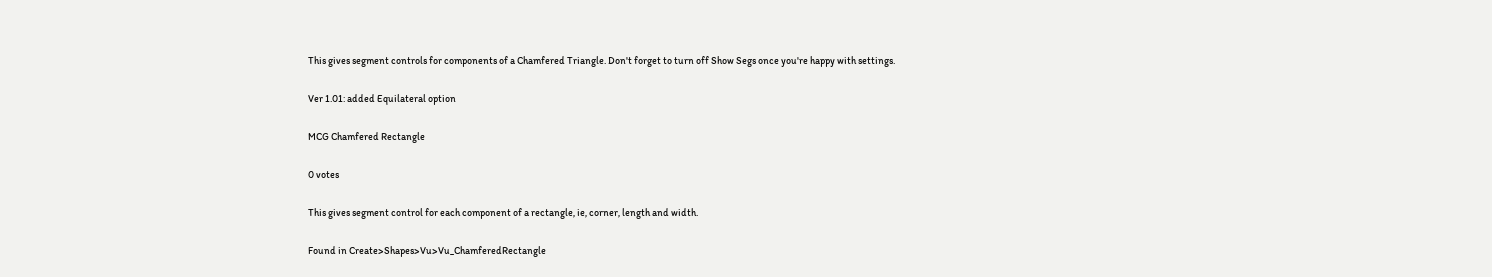This gives segment controls for components of a Chamfered Triangle. Don't forget to turn off Show Segs once you're happy with settings.

Ver 1.01: added Equilateral option

MCG Chamfered Rectangle

0 votes

This gives segment control for each component of a rectangle, ie, corner, length and width.

Found in Create>Shapes>Vu>Vu_ChamferedRectangle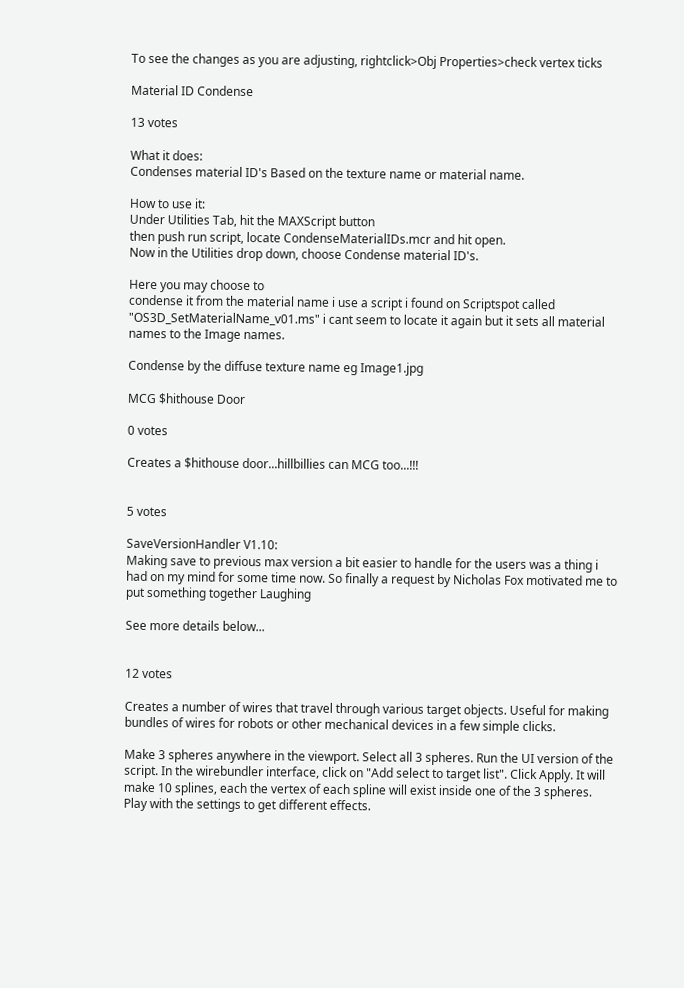To see the changes as you are adjusting, rightclick>Obj Properties>check vertex ticks

Material ID Condense

13 votes

What it does:
Condenses material ID's Based on the texture name or material name.

How to use it:
Under Utilities Tab, hit the MAXScript button
then push run script, locate CondenseMaterialIDs.mcr and hit open.
Now in the Utilities drop down, choose Condense material ID's.

Here you may choose to
condense it from the material name i use a script i found on Scriptspot called "OS3D_SetMaterialName_v01.ms" i cant seem to locate it again but it sets all material names to the Image names.

Condense by the diffuse texture name eg Image1.jpg

MCG $hithouse Door

0 votes

Creates a $hithouse door...hillbillies can MCG too...!!!


5 votes

SaveVersionHandler V1.10:
Making save to previous max version a bit easier to handle for the users was a thing i had on my mind for some time now. So finally a request by Nicholas Fox motivated me to put something together Laughing

See more details below...


12 votes

Creates a number of wires that travel through various target objects. Useful for making bundles of wires for robots or other mechanical devices in a few simple clicks.

Make 3 spheres anywhere in the viewport. Select all 3 spheres. Run the UI version of the script. In the wirebundler interface, click on "Add select to target list". Click Apply. It will make 10 splines, each the vertex of each spline will exist inside one of the 3 spheres. Play with the settings to get different effects.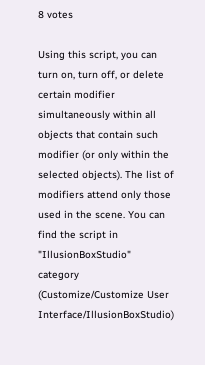8 votes

Using this script, you can turn on, turn off, or delete certain modifier simultaneously within all objects that contain such modifier (or only within the selected objects). The list of modifiers attend only those used in the scene. You can find the script in "IllusionBoxStudio" category (Customize/Customize User Interface/IllusionBoxStudio)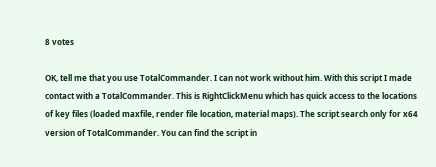8 votes

OK, tell me that you use TotalCommander. I can not work without him. With this script I made contact with a TotalCommander. This is RightClickMenu which has quick access to the locations of key files (loaded maxfile, render file location, material maps). The script search only for x64 version of TotalCommander. You can find the script in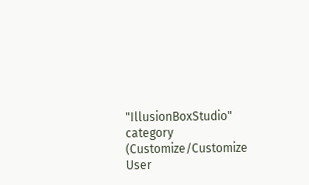"IllusionBoxStudio" category (Customize/Customize User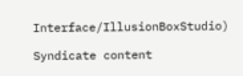Interface/IllusionBoxStudio)

Syndicate content